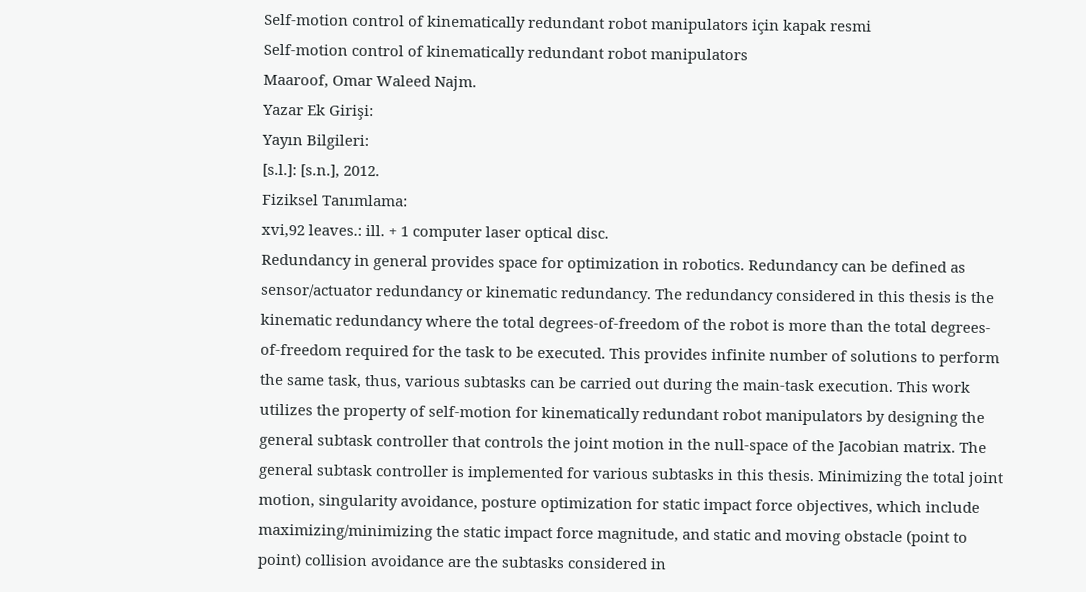Self-motion control of kinematically redundant robot manipulators için kapak resmi
Self-motion control of kinematically redundant robot manipulators
Maaroof, Omar Waleed Najm.
Yazar Ek Girişi:
Yayın Bilgileri:
[s.l.]: [s.n.], 2012.
Fiziksel Tanımlama:
xvi,92 leaves.: ill. + 1 computer laser optical disc.
Redundancy in general provides space for optimization in robotics. Redundancy can be defined as sensor/actuator redundancy or kinematic redundancy. The redundancy considered in this thesis is the kinematic redundancy where the total degrees-of-freedom of the robot is more than the total degrees-of-freedom required for the task to be executed. This provides infinite number of solutions to perform the same task, thus, various subtasks can be carried out during the main-task execution. This work utilizes the property of self-motion for kinematically redundant robot manipulators by designing the general subtask controller that controls the joint motion in the null-space of the Jacobian matrix. The general subtask controller is implemented for various subtasks in this thesis. Minimizing the total joint motion, singularity avoidance, posture optimization for static impact force objectives, which include maximizing/minimizing the static impact force magnitude, and static and moving obstacle (point to point) collision avoidance are the subtasks considered in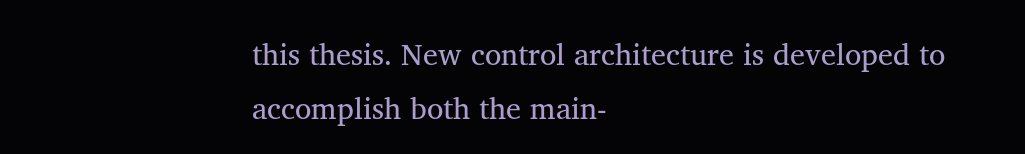this thesis. New control architecture is developed to accomplish both the main-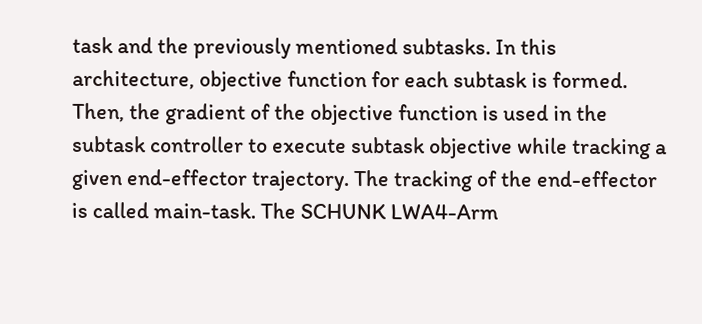task and the previously mentioned subtasks. In this architecture, objective function for each subtask is formed. Then, the gradient of the objective function is used in the subtask controller to execute subtask objective while tracking a given end-effector trajectory. The tracking of the end-effector is called main-task. The SCHUNK LWA4-Arm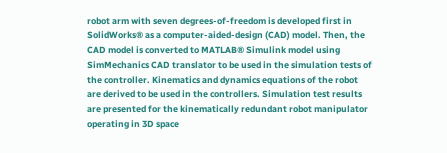robot arm with seven degrees-of-freedom is developed first in SolidWorks® as a computer-aided-design (CAD) model. Then, the CAD model is converted to MATLAB® Simulink model using SimMechanics CAD translator to be used in the simulation tests of the controller. Kinematics and dynamics equations of the robot are derived to be used in the controllers. Simulation test results are presented for the kinematically redundant robot manipulator operating in 3D space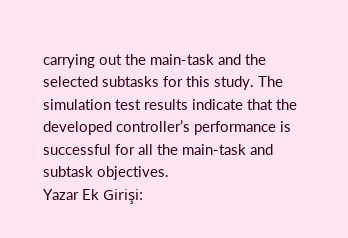carrying out the main-task and the selected subtasks for this study. The simulation test results indicate that the developed controller’s performance is successful for all the main-task and subtask objectives.
Yazar Ek Girişi: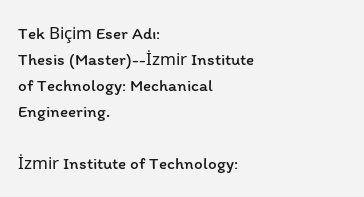Tek Biçim Eser Adı:
Thesis (Master)--İzmir Institute of Technology: Mechanical Engineering.

İzmir Institute of Technology: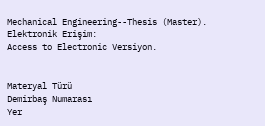Mechanical Engineering--Thesis (Master).
Elektronik Erişim:
Access to Electronic Versiyon.


Materyal Türü
Demirbaş Numarası
Yer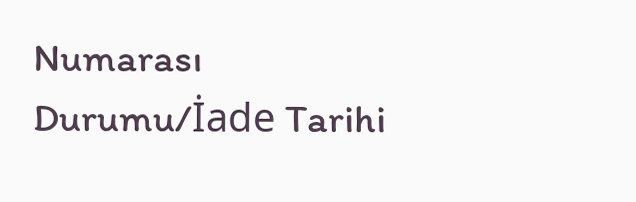Numarası
Durumu/İade Tarihi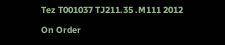Tez T001037 TJ211.35 .M111 2012

On Order